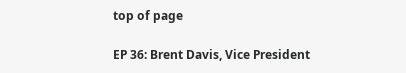top of page

EP 36: Brent Davis, Vice President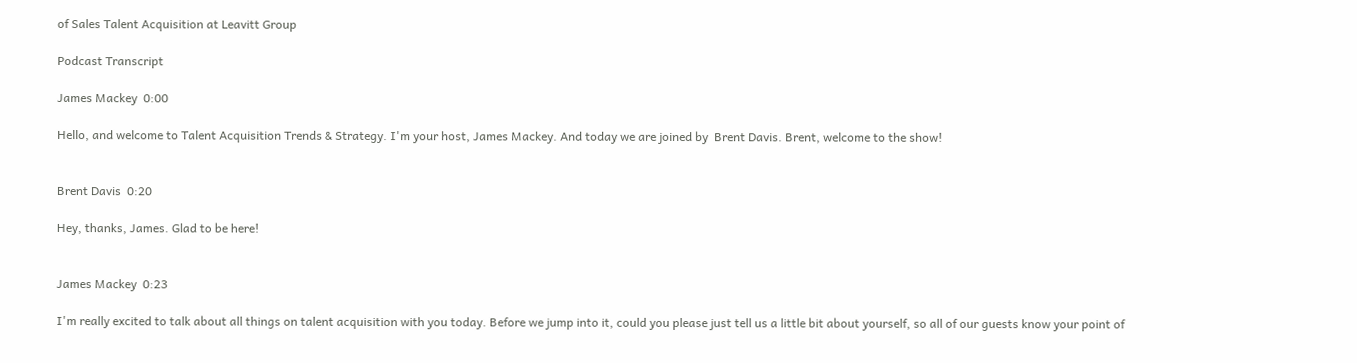of Sales Talent Acquisition at Leavitt Group

Podcast Transcript

James Mackey  0:00

Hello, and welcome to Talent Acquisition Trends & Strategy. I'm your host, James Mackey. And today we are joined by  Brent Davis. Brent, welcome to the show!


Brent Davis  0:20

Hey, thanks, James. Glad to be here!


James Mackey  0:23

I'm really excited to talk about all things on talent acquisition with you today. Before we jump into it, could you please just tell us a little bit about yourself, so all of our guests know your point of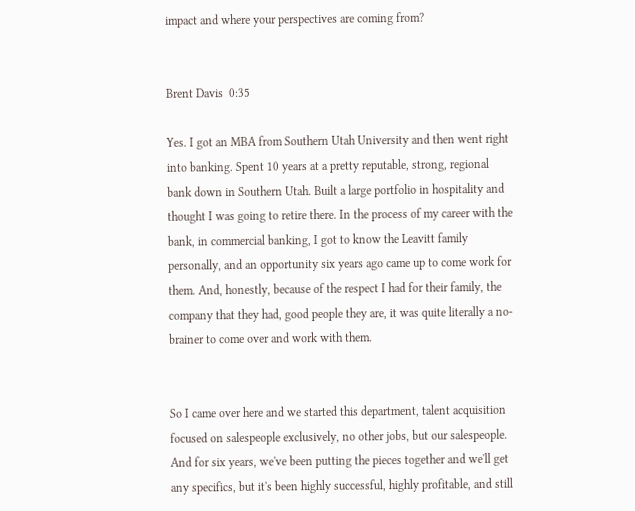impact and where your perspectives are coming from?


Brent Davis  0:35

Yes. I got an MBA from Southern Utah University and then went right into banking. Spent 10 years at a pretty reputable, strong, regional bank down in Southern Utah. Built a large portfolio in hospitality and thought I was going to retire there. In the process of my career with the bank, in commercial banking, I got to know the Leavitt family personally, and an opportunity six years ago came up to come work for them. And, honestly, because of the respect I had for their family, the company that they had, good people they are, it was quite literally a no-brainer to come over and work with them.


So I came over here and we started this department, talent acquisition focused on salespeople exclusively, no other jobs, but our salespeople. And for six years, we've been putting the pieces together and we'll get any specifics, but it's been highly successful, highly profitable, and still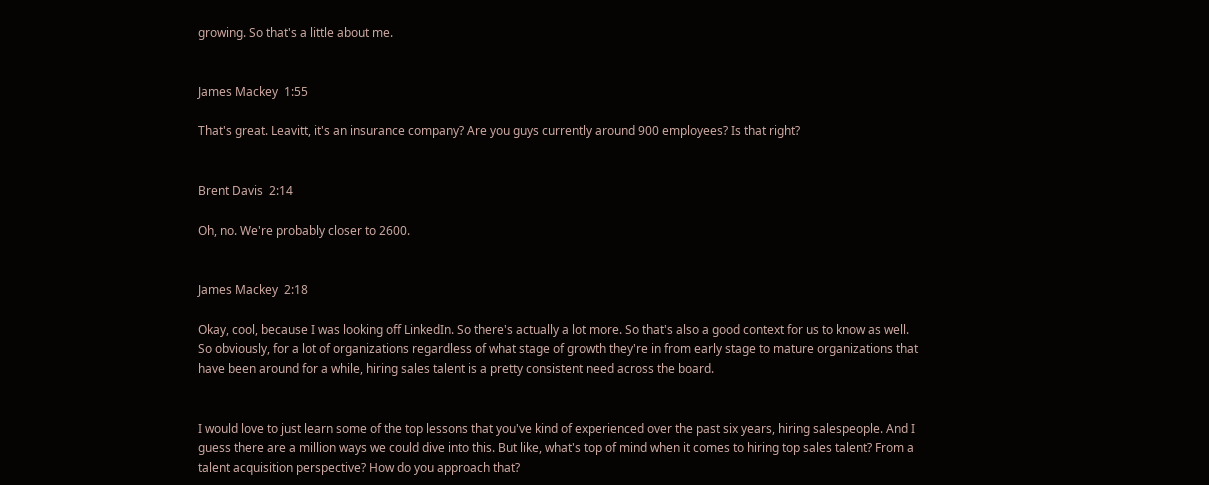growing. So that's a little about me.


James Mackey  1:55

That's great. Leavitt, it's an insurance company? Are you guys currently around 900 employees? Is that right?


Brent Davis  2:14

Oh, no. We're probably closer to 2600.


James Mackey  2:18

Okay, cool, because I was looking off LinkedIn. So there's actually a lot more. So that's also a good context for us to know as well.  So obviously, for a lot of organizations regardless of what stage of growth they're in from early stage to mature organizations that have been around for a while, hiring sales talent is a pretty consistent need across the board.


I would love to just learn some of the top lessons that you've kind of experienced over the past six years, hiring salespeople. And I guess there are a million ways we could dive into this. But like, what's top of mind when it comes to hiring top sales talent? From a talent acquisition perspective? How do you approach that?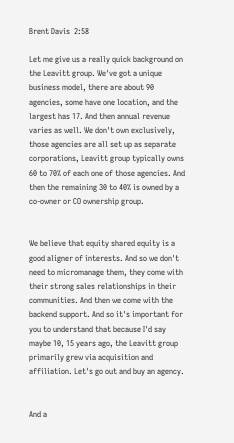Brent Davis  2:58

Let me give us a really quick background on the Leavitt group. We've got a unique business model, there are about 90 agencies, some have one location, and the largest has 17. And then annual revenue varies as well. We don't own exclusively, those agencies are all set up as separate corporations, Leavitt group typically owns 60 to 70% of each one of those agencies. And then the remaining 30 to 40% is owned by a co-owner or CO ownership group.


We believe that equity shared equity is a good aligner of interests. And so we don't need to micromanage them, they come with their strong sales relationships in their communities. And then we come with the backend support. And so it's important for you to understand that because I'd say maybe 10, 15 years ago, the Leavitt group primarily grew via acquisition and affiliation. Let's go out and buy an agency.


And a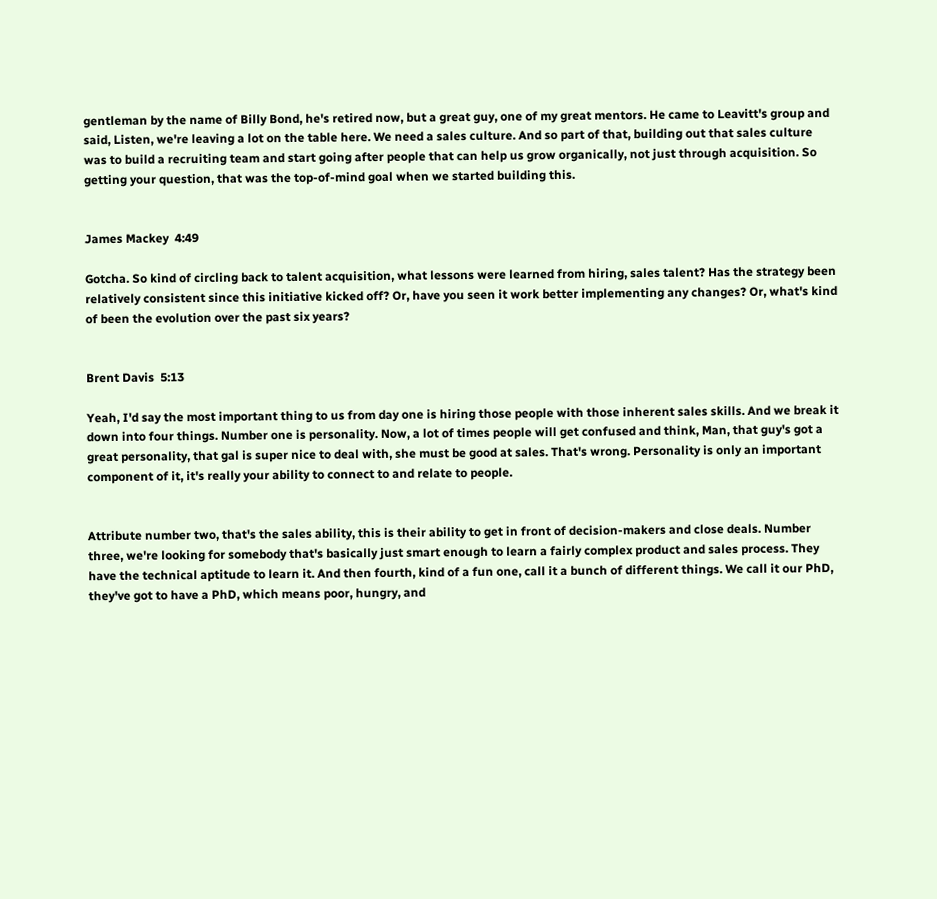gentleman by the name of Billy Bond, he's retired now, but a great guy, one of my great mentors. He came to Leavitt's group and said, Listen, we're leaving a lot on the table here. We need a sales culture. And so part of that, building out that sales culture was to build a recruiting team and start going after people that can help us grow organically, not just through acquisition. So getting your question, that was the top-of-mind goal when we started building this.


James Mackey  4:49

Gotcha. So kind of circling back to talent acquisition, what lessons were learned from hiring, sales talent? Has the strategy been relatively consistent since this initiative kicked off? Or, have you seen it work better implementing any changes? Or, what's kind of been the evolution over the past six years?


Brent Davis  5:13

Yeah, I'd say the most important thing to us from day one is hiring those people with those inherent sales skills. And we break it down into four things. Number one is personality. Now, a lot of times people will get confused and think, Man, that guy's got a great personality, that gal is super nice to deal with, she must be good at sales. That's wrong. Personality is only an important component of it, it's really your ability to connect to and relate to people.


Attribute number two, that's the sales ability, this is their ability to get in front of decision-makers and close deals. Number three, we're looking for somebody that's basically just smart enough to learn a fairly complex product and sales process. They have the technical aptitude to learn it. And then fourth, kind of a fun one, call it a bunch of different things. We call it our PhD, they've got to have a PhD, which means poor, hungry, and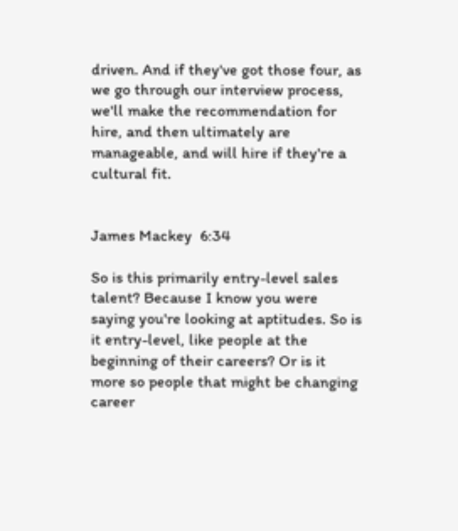driven. And if they've got those four, as we go through our interview process, we'll make the recommendation for hire, and then ultimately are manageable, and will hire if they're a cultural fit.


James Mackey  6:34

So is this primarily entry-level sales talent? Because I know you were saying you're looking at aptitudes. So is it entry-level, like people at the beginning of their careers? Or is it more so people that might be changing career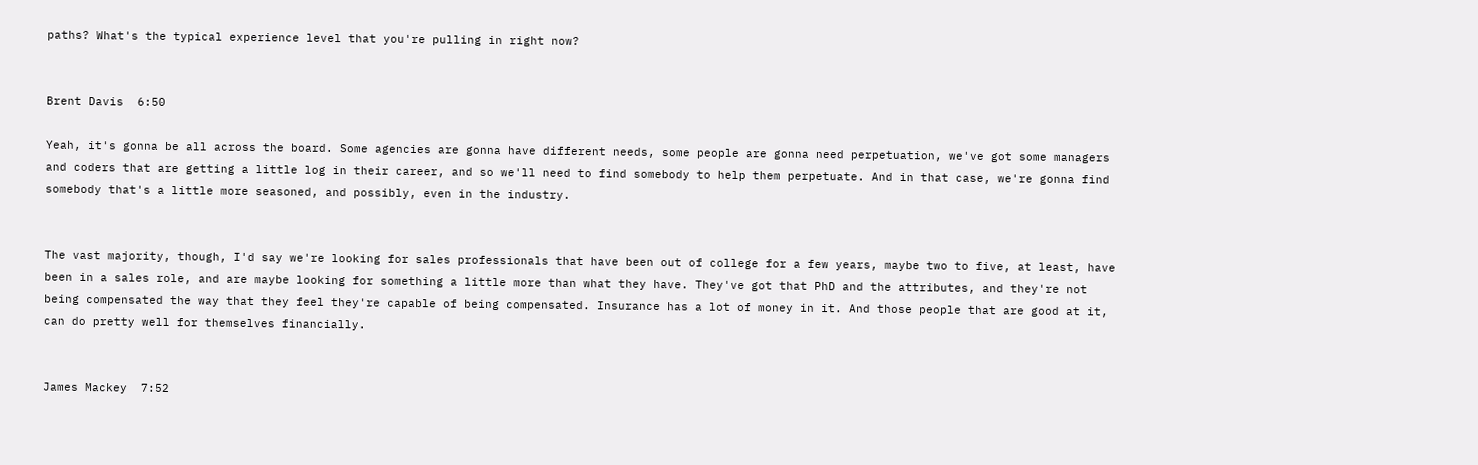paths? What's the typical experience level that you're pulling in right now?


Brent Davis  6:50

Yeah, it's gonna be all across the board. Some agencies are gonna have different needs, some people are gonna need perpetuation, we've got some managers and coders that are getting a little log in their career, and so we'll need to find somebody to help them perpetuate. And in that case, we're gonna find somebody that's a little more seasoned, and possibly, even in the industry.


The vast majority, though, I'd say we're looking for sales professionals that have been out of college for a few years, maybe two to five, at least, have been in a sales role, and are maybe looking for something a little more than what they have. They've got that PhD and the attributes, and they're not being compensated the way that they feel they're capable of being compensated. Insurance has a lot of money in it. And those people that are good at it, can do pretty well for themselves financially.


James Mackey  7:52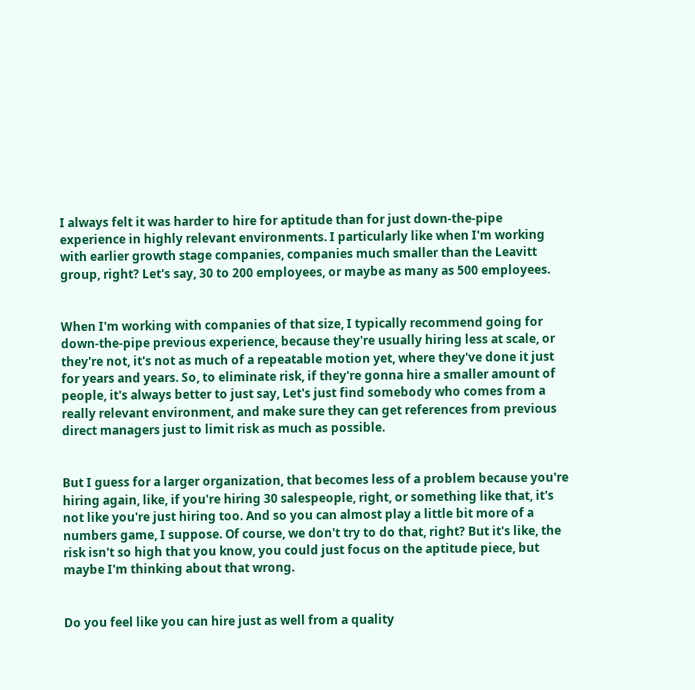I always felt it was harder to hire for aptitude than for just down-the-pipe experience in highly relevant environments. I particularly like when I'm working with earlier growth stage companies, companies much smaller than the Leavitt group, right? Let's say, 30 to 200 employees, or maybe as many as 500 employees.


When I'm working with companies of that size, I typically recommend going for down-the-pipe previous experience, because they're usually hiring less at scale, or they're not, it's not as much of a repeatable motion yet, where they've done it just for years and years. So, to eliminate risk, if they're gonna hire a smaller amount of people, it's always better to just say, Let's just find somebody who comes from a really relevant environment, and make sure they can get references from previous direct managers just to limit risk as much as possible.


But I guess for a larger organization, that becomes less of a problem because you're hiring again, like, if you're hiring 30 salespeople, right, or something like that, it's not like you're just hiring too. And so you can almost play a little bit more of a numbers game, I suppose. Of course, we don't try to do that, right? But it's like, the risk isn't so high that you know, you could just focus on the aptitude piece, but maybe I'm thinking about that wrong.


Do you feel like you can hire just as well from a quality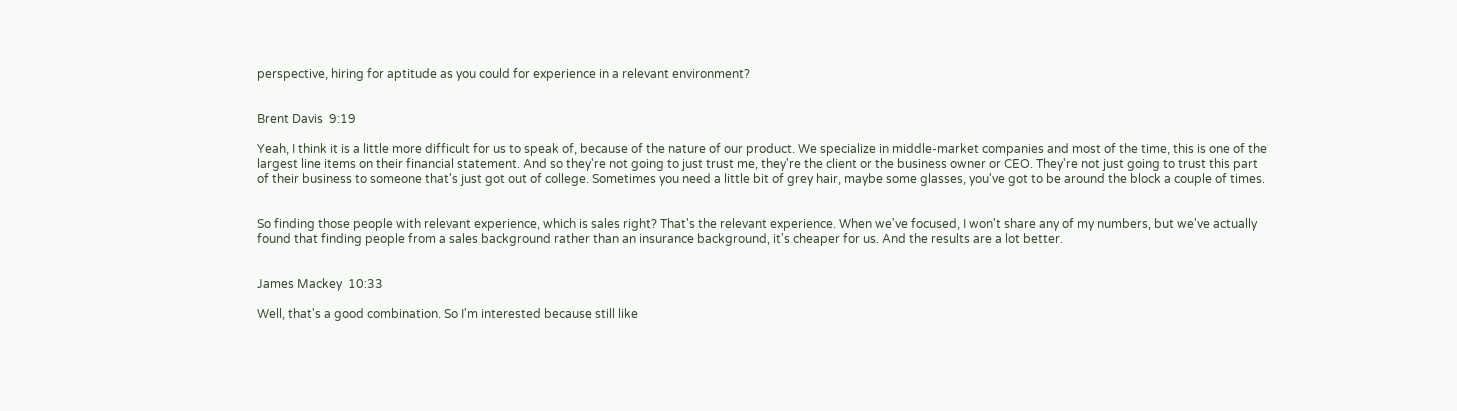perspective, hiring for aptitude as you could for experience in a relevant environment?


Brent Davis  9:19

Yeah, I think it is a little more difficult for us to speak of, because of the nature of our product. We specialize in middle-market companies and most of the time, this is one of the largest line items on their financial statement. And so they're not going to just trust me, they're the client or the business owner or CEO. They're not just going to trust this part of their business to someone that's just got out of college. Sometimes you need a little bit of grey hair, maybe some glasses, you've got to be around the block a couple of times.


So finding those people with relevant experience, which is sales right? That's the relevant experience. When we've focused, I won't share any of my numbers, but we've actually found that finding people from a sales background rather than an insurance background, it's cheaper for us. And the results are a lot better.


James Mackey  10:33

Well, that's a good combination. So I'm interested because still like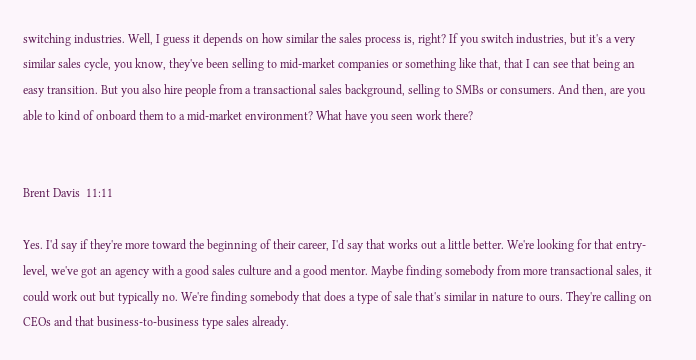switching industries. Well, I guess it depends on how similar the sales process is, right? If you switch industries, but it's a very similar sales cycle, you know, they've been selling to mid-market companies or something like that, that I can see that being an easy transition. But you also hire people from a transactional sales background, selling to SMBs or consumers. And then, are you able to kind of onboard them to a mid-market environment? What have you seen work there?


Brent Davis  11:11

Yes. I'd say if they're more toward the beginning of their career, I'd say that works out a little better. We're looking for that entry-level, we've got an agency with a good sales culture and a good mentor. Maybe finding somebody from more transactional sales, it could work out but typically no. We're finding somebody that does a type of sale that's similar in nature to ours. They're calling on CEOs and that business-to-business type sales already.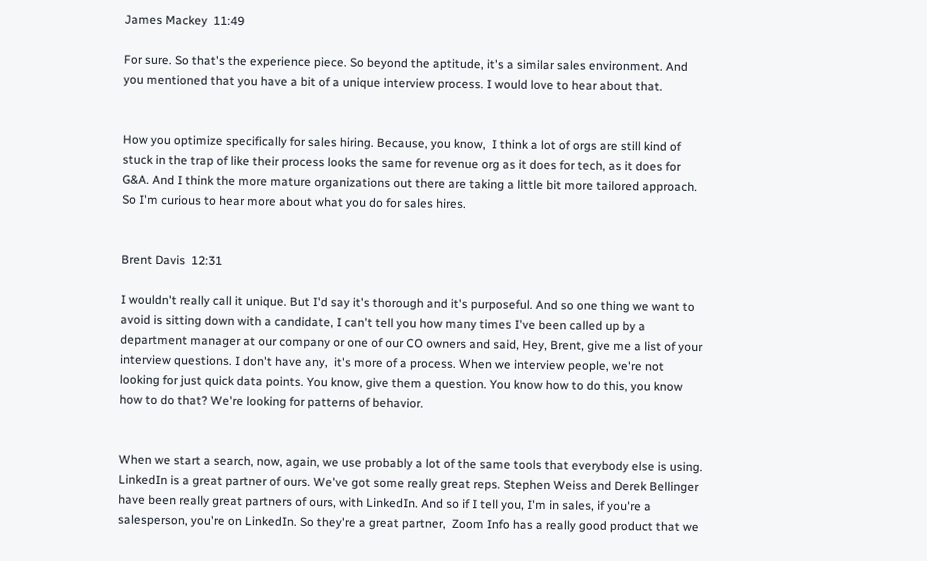James Mackey  11:49

For sure. So that's the experience piece. So beyond the aptitude, it's a similar sales environment. And you mentioned that you have a bit of a unique interview process. I would love to hear about that.


How you optimize specifically for sales hiring. Because, you know,  I think a lot of orgs are still kind of stuck in the trap of like their process looks the same for revenue org as it does for tech, as it does for G&A. And I think the more mature organizations out there are taking a little bit more tailored approach. So I'm curious to hear more about what you do for sales hires.


Brent Davis  12:31

I wouldn't really call it unique. But I'd say it's thorough and it's purposeful. And so one thing we want to avoid is sitting down with a candidate, I can't tell you how many times I've been called up by a department manager at our company or one of our CO owners and said, Hey, Brent, give me a list of your interview questions. I don't have any,  it's more of a process. When we interview people, we're not looking for just quick data points. You know, give them a question. You know how to do this, you know how to do that? We're looking for patterns of behavior.


When we start a search, now, again, we use probably a lot of the same tools that everybody else is using. LinkedIn is a great partner of ours. We've got some really great reps. Stephen Weiss and Derek Bellinger have been really great partners of ours, with LinkedIn. And so if I tell you, I'm in sales, if you're a salesperson, you're on LinkedIn. So they're a great partner,  Zoom Info has a really good product that we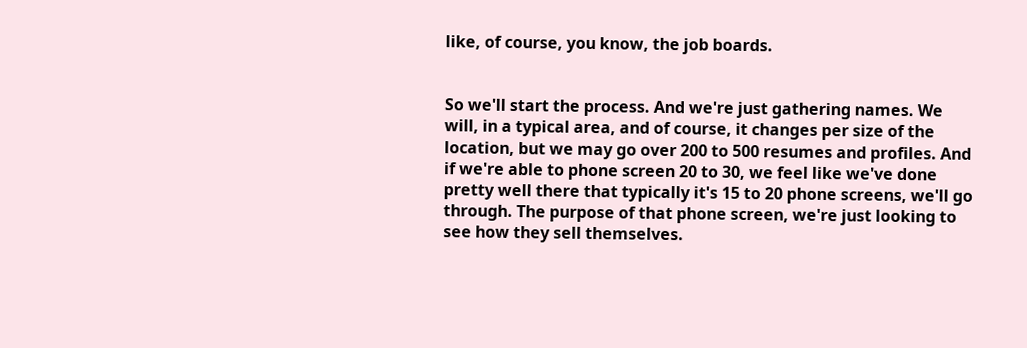like, of course, you know, the job boards.


So we'll start the process. And we're just gathering names. We will, in a typical area, and of course, it changes per size of the location, but we may go over 200 to 500 resumes and profiles. And if we're able to phone screen 20 to 30, we feel like we've done pretty well there that typically it's 15 to 20 phone screens, we'll go through. The purpose of that phone screen, we're just looking to see how they sell themselves.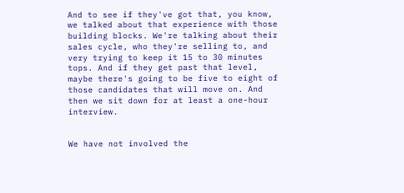And to see if they've got that, you know, we talked about that experience with those building blocks. We're talking about their sales cycle, who they're selling to, and very trying to keep it 15 to 30 minutes tops. And if they get past that level, maybe there's going to be five to eight of those candidates that will move on. And then we sit down for at least a one-hour interview.


We have not involved the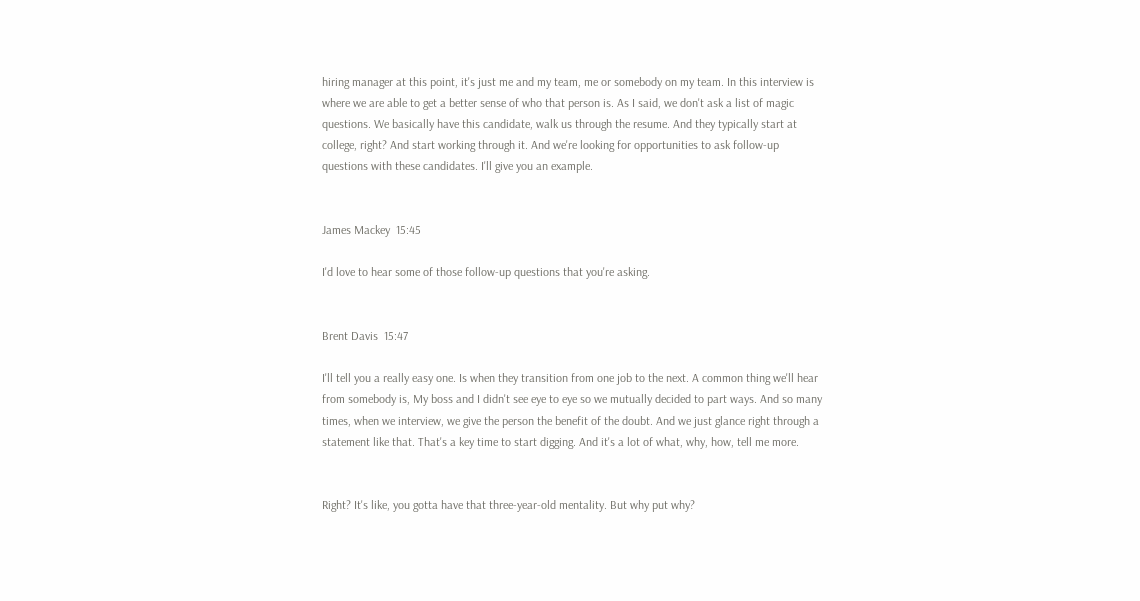hiring manager at this point, it's just me and my team, me or somebody on my team. In this interview is where we are able to get a better sense of who that person is. As I said, we don't ask a list of magic questions. We basically have this candidate, walk us through the resume. And they typically start at college, right? And start working through it. And we're looking for opportunities to ask follow-up questions with these candidates. I'll give you an example.


James Mackey  15:45

I'd love to hear some of those follow-up questions that you're asking.


Brent Davis  15:47

I'll tell you a really easy one. Is when they transition from one job to the next. A common thing we'll hear from somebody is, My boss and I didn't see eye to eye so we mutually decided to part ways. And so many times, when we interview, we give the person the benefit of the doubt. And we just glance right through a statement like that. That's a key time to start digging. And it's a lot of what, why, how, tell me more.


Right? It's like, you gotta have that three-year-old mentality. But why put why?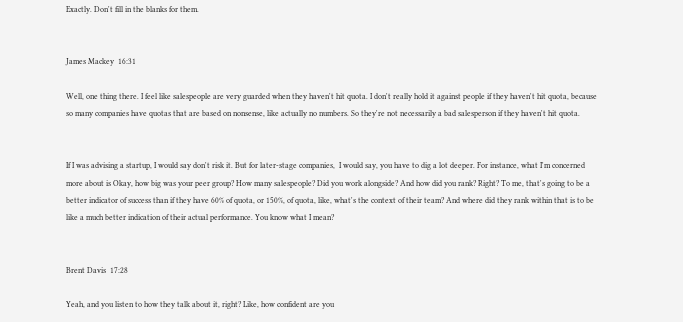Exactly. Don't fill in the blanks for them.


James Mackey  16:31

Well, one thing there. I feel like salespeople are very guarded when they haven't hit quota. I don't really hold it against people if they haven't hit quota, because so many companies have quotas that are based on nonsense, like actually no numbers. So they're not necessarily a bad salesperson if they haven't hit quota.


If I was advising a startup, I would say don't risk it. But for later-stage companies,  I would say, you have to dig a lot deeper. For instance, what I'm concerned more about is Okay, how big was your peer group? How many salespeople? Did you work alongside? And how did you rank? Right? To me, that's going to be a better indicator of success than if they have 60% of quota, or 150%, of quota, like, what's the context of their team? And where did they rank within that is to be like a much better indication of their actual performance. You know what I mean?


Brent Davis  17:28

Yeah, and you listen to how they talk about it, right? Like, how confident are you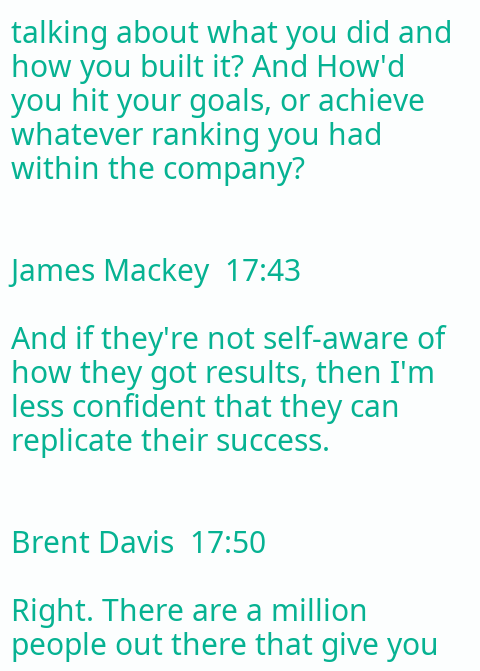talking about what you did and how you built it? And How'd you hit your goals, or achieve whatever ranking you had within the company?


James Mackey  17:43

And if they're not self-aware of how they got results, then I'm less confident that they can replicate their success.


Brent Davis  17:50

Right. There are a million people out there that give you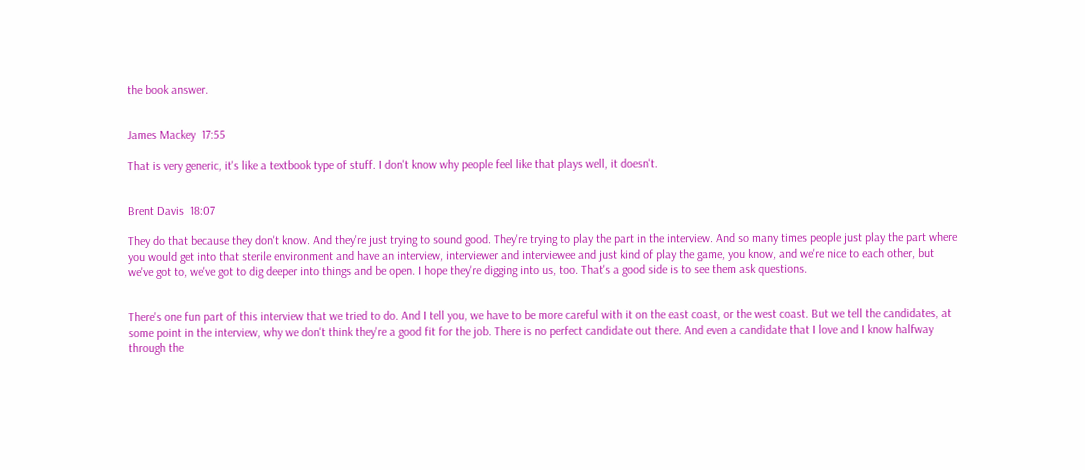the book answer.


James Mackey  17:55

That is very generic, it's like a textbook type of stuff. I don't know why people feel like that plays well, it doesn't.


Brent Davis  18:07

They do that because they don't know. And they're just trying to sound good. They're trying to play the part in the interview. And so many times people just play the part where you would get into that sterile environment and have an interview, interviewer and interviewee and just kind of play the game, you know, and we're nice to each other, but we've got to, we've got to dig deeper into things and be open. I hope they're digging into us, too. That's a good side is to see them ask questions.


There's one fun part of this interview that we tried to do. And I tell you, we have to be more careful with it on the east coast, or the west coast. But we tell the candidates, at some point in the interview, why we don't think they're a good fit for the job. There is no perfect candidate out there. And even a candidate that I love and I know halfway through the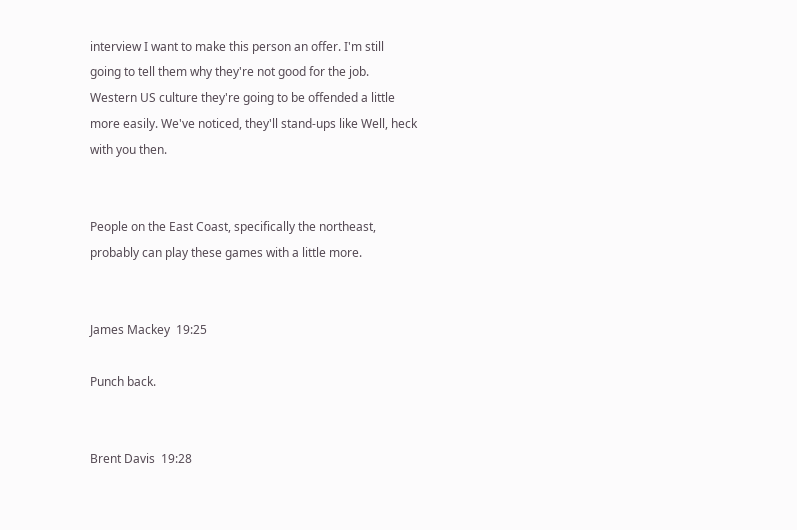interview I want to make this person an offer. I'm still going to tell them why they're not good for the job. Western US culture they're going to be offended a little more easily. We've noticed, they'll stand-ups like Well, heck with you then.


People on the East Coast, specifically the northeast, probably can play these games with a little more.


James Mackey  19:25

Punch back.


Brent Davis  19:28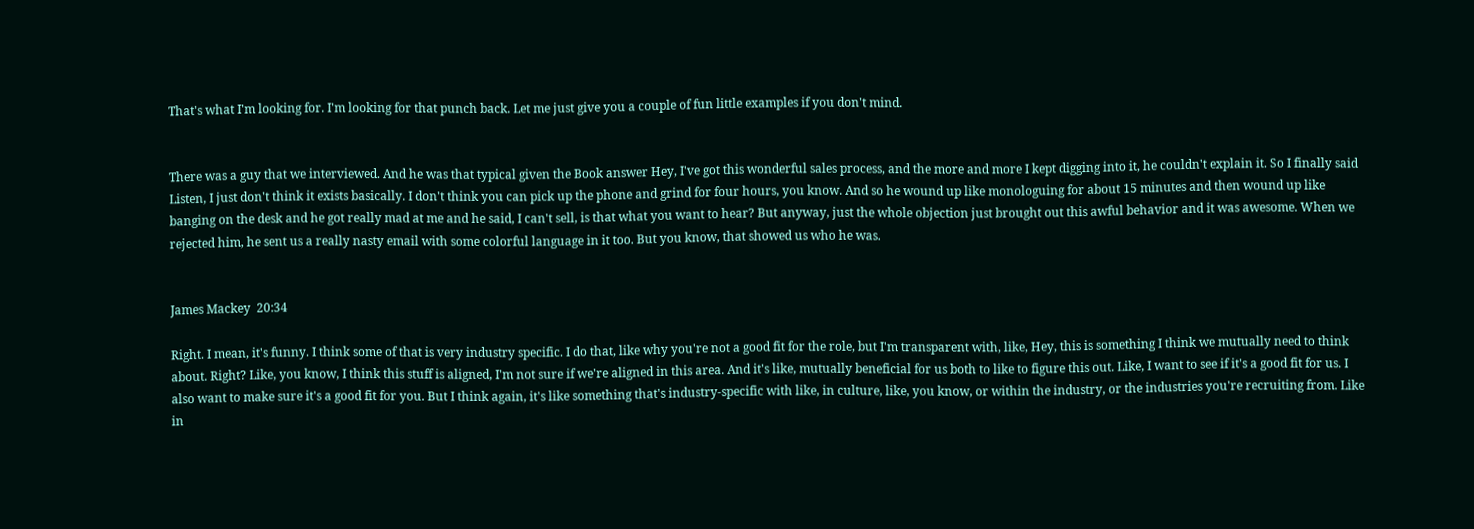That's what I'm looking for. I'm looking for that punch back. Let me just give you a couple of fun little examples if you don't mind.


There was a guy that we interviewed. And he was that typical given the Book answer Hey, I've got this wonderful sales process, and the more and more I kept digging into it, he couldn't explain it. So I finally said Listen, I just don't think it exists basically. I don't think you can pick up the phone and grind for four hours, you know. And so he wound up like monologuing for about 15 minutes and then wound up like banging on the desk and he got really mad at me and he said, I can't sell, is that what you want to hear? But anyway, just the whole objection just brought out this awful behavior and it was awesome. When we rejected him, he sent us a really nasty email with some colorful language in it too. But you know, that showed us who he was.


James Mackey  20:34

Right. I mean, it's funny. I think some of that is very industry specific. I do that, like why you're not a good fit for the role, but I'm transparent with, like, Hey, this is something I think we mutually need to think about. Right? Like, you know, I think this stuff is aligned, I'm not sure if we're aligned in this area. And it's like, mutually beneficial for us both to like to figure this out. Like, I want to see if it's a good fit for us. I also want to make sure it's a good fit for you. But I think again, it's like something that's industry-specific with like, in culture, like, you know, or within the industry, or the industries you're recruiting from. Like in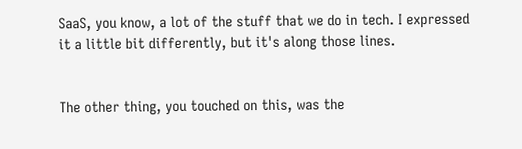SaaS, you know, a lot of the stuff that we do in tech. I expressed it a little bit differently, but it's along those lines.


The other thing, you touched on this, was the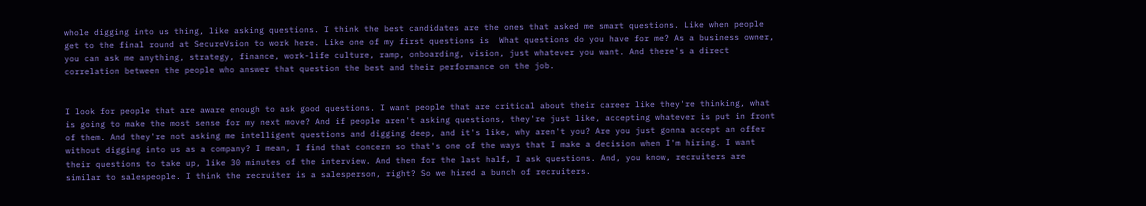whole digging into us thing, like asking questions. I think the best candidates are the ones that asked me smart questions. Like when people get to the final round at SecureVsion to work here. Like one of my first questions is  What questions do you have for me? As a business owner, you can ask me anything, strategy, finance, work-life culture, ramp, onboarding, vision, just whatever you want. And there's a direct correlation between the people who answer that question the best and their performance on the job.


I look for people that are aware enough to ask good questions. I want people that are critical about their career like they're thinking, what is going to make the most sense for my next move? And if people aren't asking questions, they're just like, accepting whatever is put in front of them. And they're not asking me intelligent questions and digging deep, and it's like, why aren't you? Are you just gonna accept an offer without digging into us as a company? I mean, I find that concern so that's one of the ways that I make a decision when I'm hiring. I want their questions to take up, like 30 minutes of the interview. And then for the last half, I ask questions. And, you know, recruiters are similar to salespeople. I think the recruiter is a salesperson, right? So we hired a bunch of recruiters.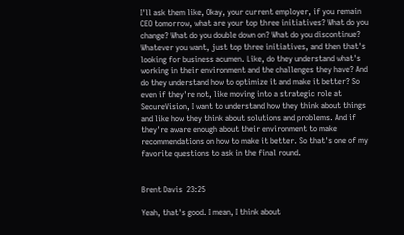I'll ask them like, Okay, your current employer, if you remain CEO tomorrow, what are your top three initiatives? What do you change? What do you double down on? What do you discontinue?  Whatever you want, just top three initiatives, and then that's looking for business acumen. Like, do they understand what's working in their environment and the challenges they have? And do they understand how to optimize it and make it better? So even if they're not, like moving into a strategic role at SecureVision, I want to understand how they think about things and like how they think about solutions and problems. And if they're aware enough about their environment to make recommendations on how to make it better. So that's one of my favorite questions to ask in the final round.


Brent Davis  23:25

Yeah, that's good. I mean, I think about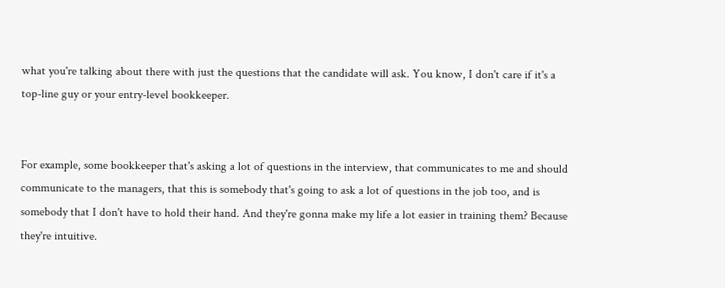what you're talking about there with just the questions that the candidate will ask. You know, I don't care if it's a top-line guy or your entry-level bookkeeper.


For example, some bookkeeper that's asking a lot of questions in the interview, that communicates to me and should communicate to the managers, that this is somebody that's going to ask a lot of questions in the job too, and is somebody that I don't have to hold their hand. And they're gonna make my life a lot easier in training them? Because they're intuitive.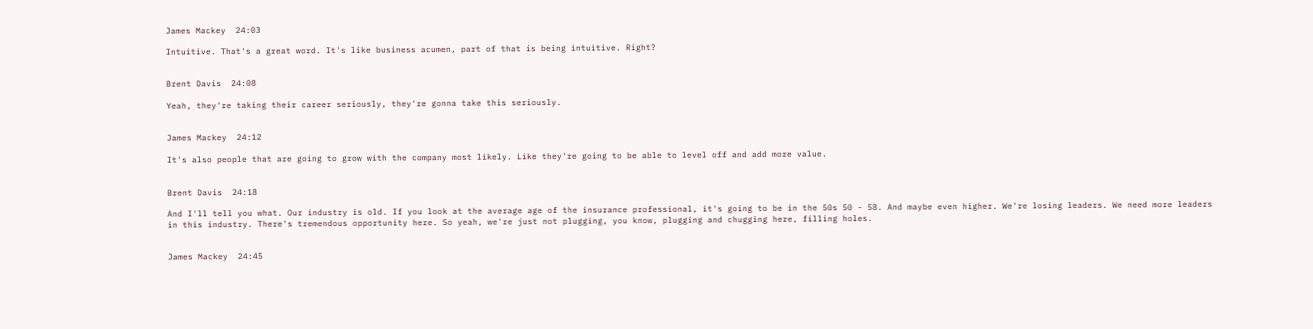James Mackey  24:03

Intuitive. That's a great word. It's like business acumen, part of that is being intuitive. Right?


Brent Davis  24:08

Yeah, they're taking their career seriously, they're gonna take this seriously.


James Mackey  24:12

It's also people that are going to grow with the company most likely. Like they're going to be able to level off and add more value.


Brent Davis  24:18

And I'll tell you what. Our industry is old. If you look at the average age of the insurance professional, it's going to be in the 50s 50 - 58. And maybe even higher. We're losing leaders. We need more leaders in this industry. There's tremendous opportunity here. So yeah, we're just not plugging, you know, plugging and chugging here, filling holes.


James Mackey  24:45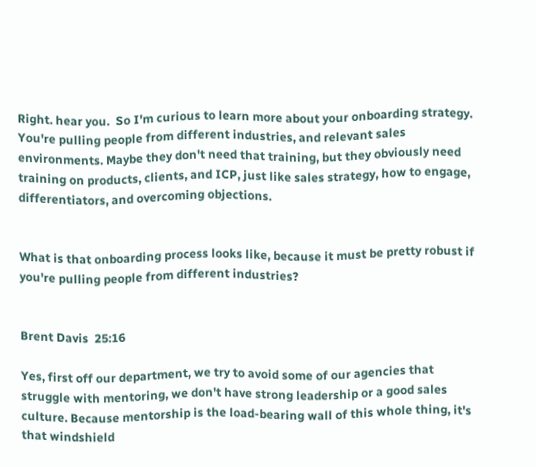Right. hear you.  So I'm curious to learn more about your onboarding strategy. You're pulling people from different industries, and relevant sales environments. Maybe they don't need that training, but they obviously need training on products, clients, and ICP, just like sales strategy, how to engage, differentiators, and overcoming objections.


What is that onboarding process looks like, because it must be pretty robust if you're pulling people from different industries?


Brent Davis  25:16

Yes, first off our department, we try to avoid some of our agencies that struggle with mentoring, we don't have strong leadership or a good sales culture. Because mentorship is the load-bearing wall of this whole thing, it's that windshield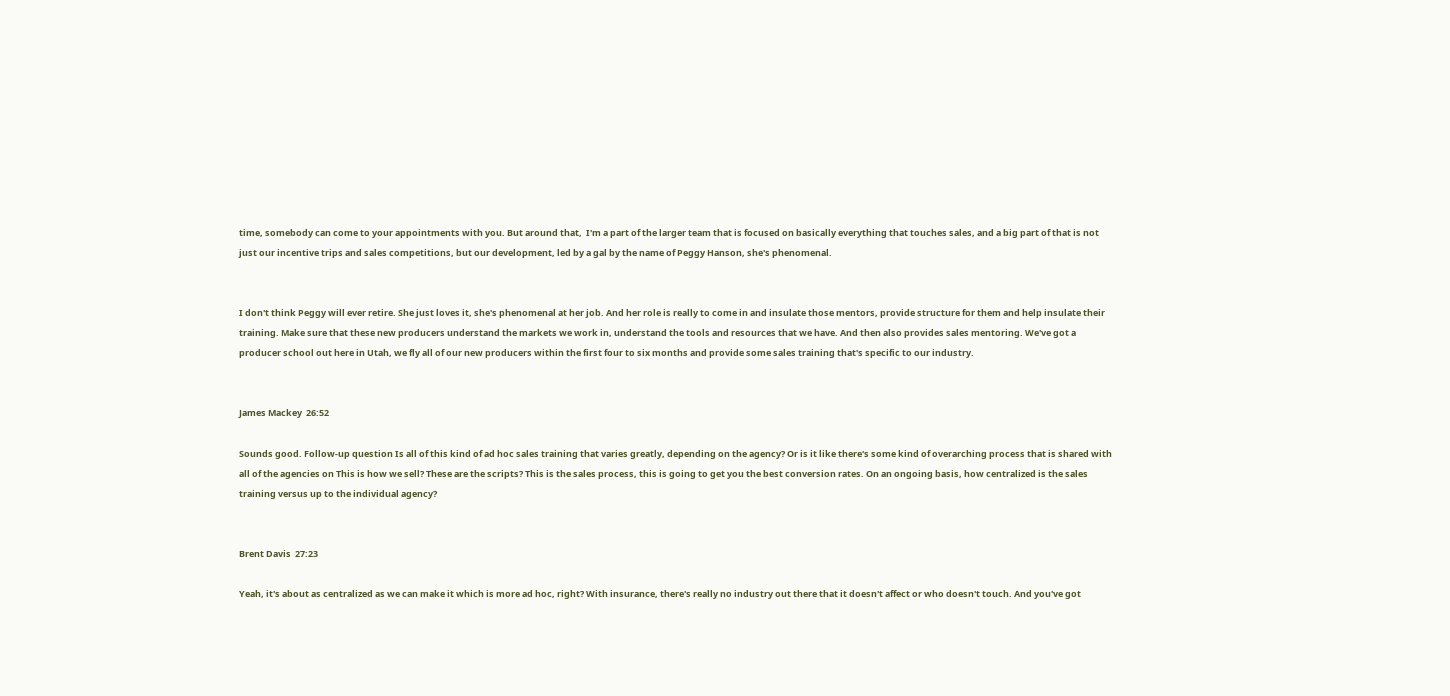time, somebody can come to your appointments with you. But around that,  I'm a part of the larger team that is focused on basically everything that touches sales, and a big part of that is not just our incentive trips and sales competitions, but our development, led by a gal by the name of Peggy Hanson, she's phenomenal.


I don't think Peggy will ever retire. She just loves it, she's phenomenal at her job. And her role is really to come in and insulate those mentors, provide structure for them and help insulate their training. Make sure that these new producers understand the markets we work in, understand the tools and resources that we have. And then also provides sales mentoring. We've got a producer school out here in Utah, we fly all of our new producers within the first four to six months and provide some sales training that's specific to our industry.


James Mackey  26:52

Sounds good. Follow-up question Is all of this kind of ad hoc sales training that varies greatly, depending on the agency? Or is it like there's some kind of overarching process that is shared with all of the agencies on This is how we sell? These are the scripts? This is the sales process, this is going to get you the best conversion rates. On an ongoing basis, how centralized is the sales training versus up to the individual agency?


Brent Davis  27:23

Yeah, it's about as centralized as we can make it which is more ad hoc, right? With insurance, there's really no industry out there that it doesn't affect or who doesn't touch. And you've got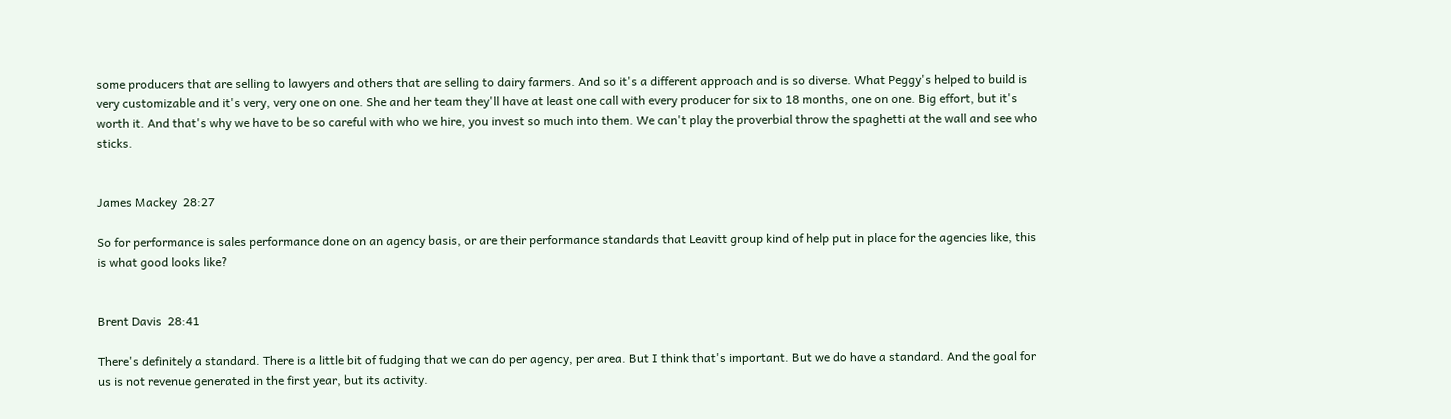some producers that are selling to lawyers and others that are selling to dairy farmers. And so it's a different approach and is so diverse. What Peggy's helped to build is very customizable and it's very, very one on one. She and her team they'll have at least one call with every producer for six to 18 months, one on one. Big effort, but it's worth it. And that's why we have to be so careful with who we hire, you invest so much into them. We can't play the proverbial throw the spaghetti at the wall and see who sticks.


James Mackey  28:27

So for performance is sales performance done on an agency basis, or are their performance standards that Leavitt group kind of help put in place for the agencies like, this is what good looks like?


Brent Davis  28:41

There's definitely a standard. There is a little bit of fudging that we can do per agency, per area. But I think that's important. But we do have a standard. And the goal for us is not revenue generated in the first year, but its activity.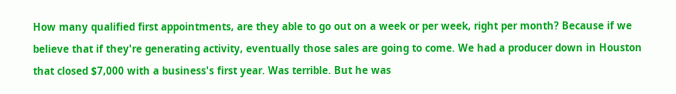How many qualified first appointments, are they able to go out on a week or per week, right per month? Because if we believe that if they're generating activity, eventually those sales are going to come. We had a producer down in Houston that closed $7,000 with a business's first year. Was terrible. But he was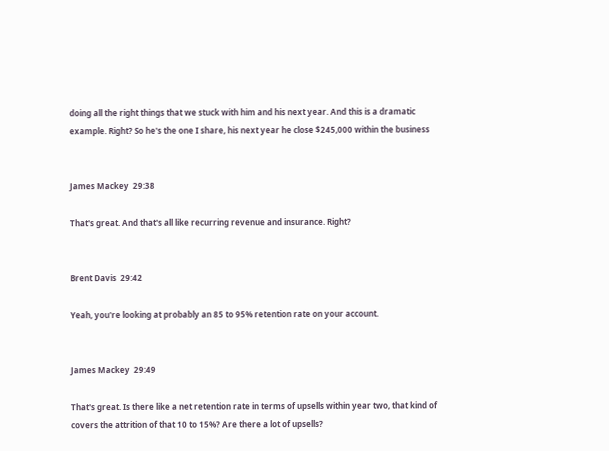doing all the right things that we stuck with him and his next year. And this is a dramatic example. Right? So he's the one I share, his next year he close $245,000 within the business


James Mackey  29:38

That's great. And that's all like recurring revenue and insurance. Right?


Brent Davis  29:42

Yeah, you're looking at probably an 85 to 95% retention rate on your account.


James Mackey  29:49

That's great. Is there like a net retention rate in terms of upsells within year two, that kind of covers the attrition of that 10 to 15%? Are there a lot of upsells?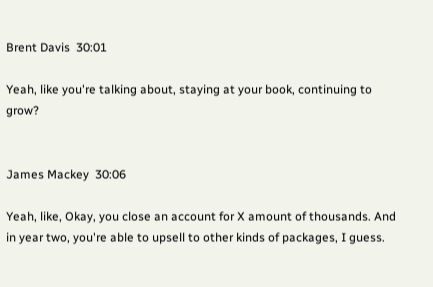Brent Davis  30:01

Yeah, like you're talking about, staying at your book, continuing to grow?


James Mackey  30:06

Yeah, like, Okay, you close an account for X amount of thousands. And in year two, you're able to upsell to other kinds of packages, I guess.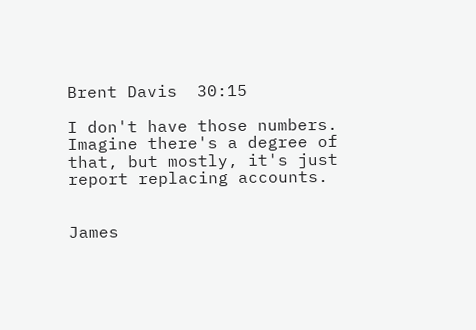Brent Davis  30:15

I don't have those numbers. Imagine there's a degree of that, but mostly, it's just report replacing accounts.


James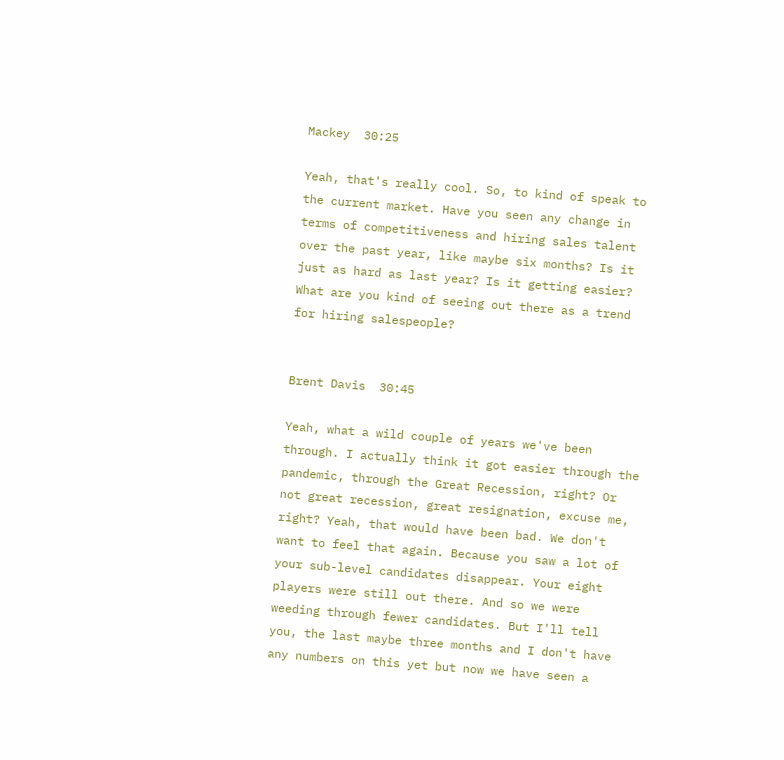Mackey  30:25

Yeah, that's really cool. So, to kind of speak to the current market. Have you seen any change in terms of competitiveness and hiring sales talent over the past year, like maybe six months? Is it just as hard as last year? Is it getting easier? What are you kind of seeing out there as a trend for hiring salespeople?


Brent Davis  30:45

Yeah, what a wild couple of years we've been through. I actually think it got easier through the pandemic, through the Great Recession, right? Or not great recession, great resignation, excuse me, right? Yeah, that would have been bad. We don't want to feel that again. Because you saw a lot of your sub-level candidates disappear. Your eight players were still out there. And so we were weeding through fewer candidates. But I'll tell you, the last maybe three months and I don't have any numbers on this yet but now we have seen a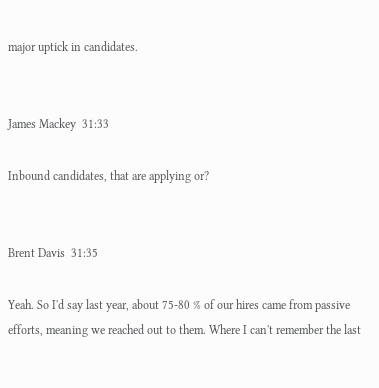major uptick in candidates.


James Mackey  31:33

Inbound candidates, that are applying or?


Brent Davis  31:35

Yeah. So I'd say last year, about 75-80 % of our hires came from passive efforts, meaning we reached out to them. Where I can't remember the last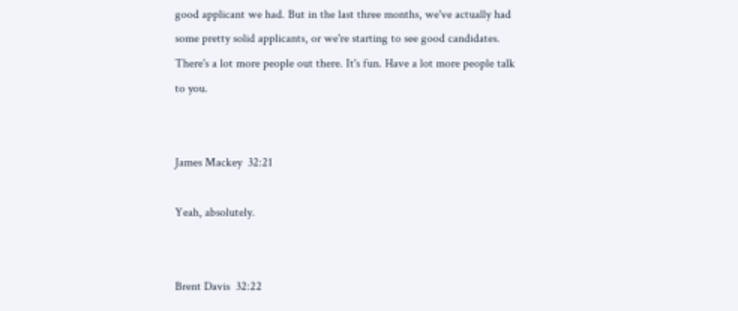good applicant we had. But in the last three months, we've actually had some pretty solid applicants, or we're starting to see good candidates.  There's a lot more people out there. It's fun. Have a lot more people talk to you.


James Mackey  32:21

Yeah, absolutely.


Brent Davis  32:22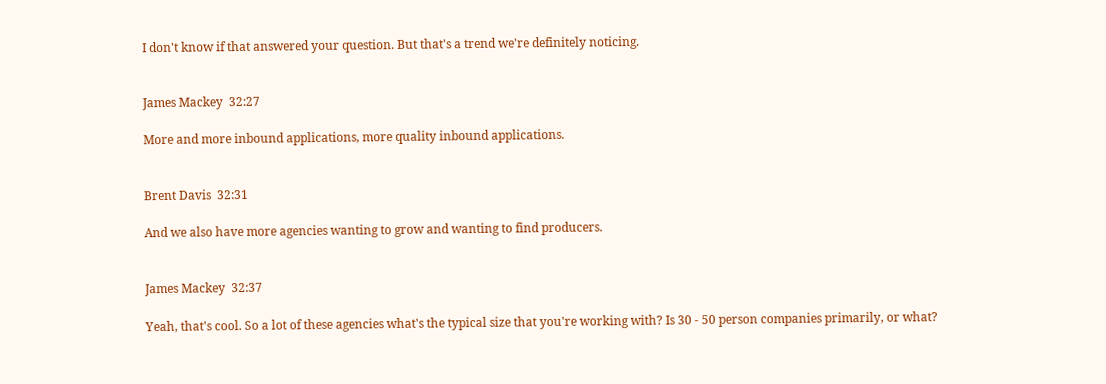I don't know if that answered your question. But that's a trend we're definitely noticing.


James Mackey  32:27

More and more inbound applications, more quality inbound applications.


Brent Davis  32:31

And we also have more agencies wanting to grow and wanting to find producers.


James Mackey  32:37

Yeah, that's cool. So a lot of these agencies what's the typical size that you're working with? Is 30 - 50 person companies primarily, or what?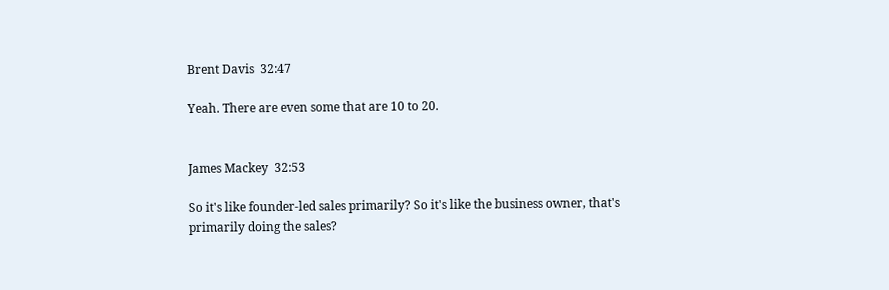Brent Davis  32:47

Yeah. There are even some that are 10 to 20.


James Mackey  32:53

So it's like founder-led sales primarily? So it's like the business owner, that's primarily doing the sales?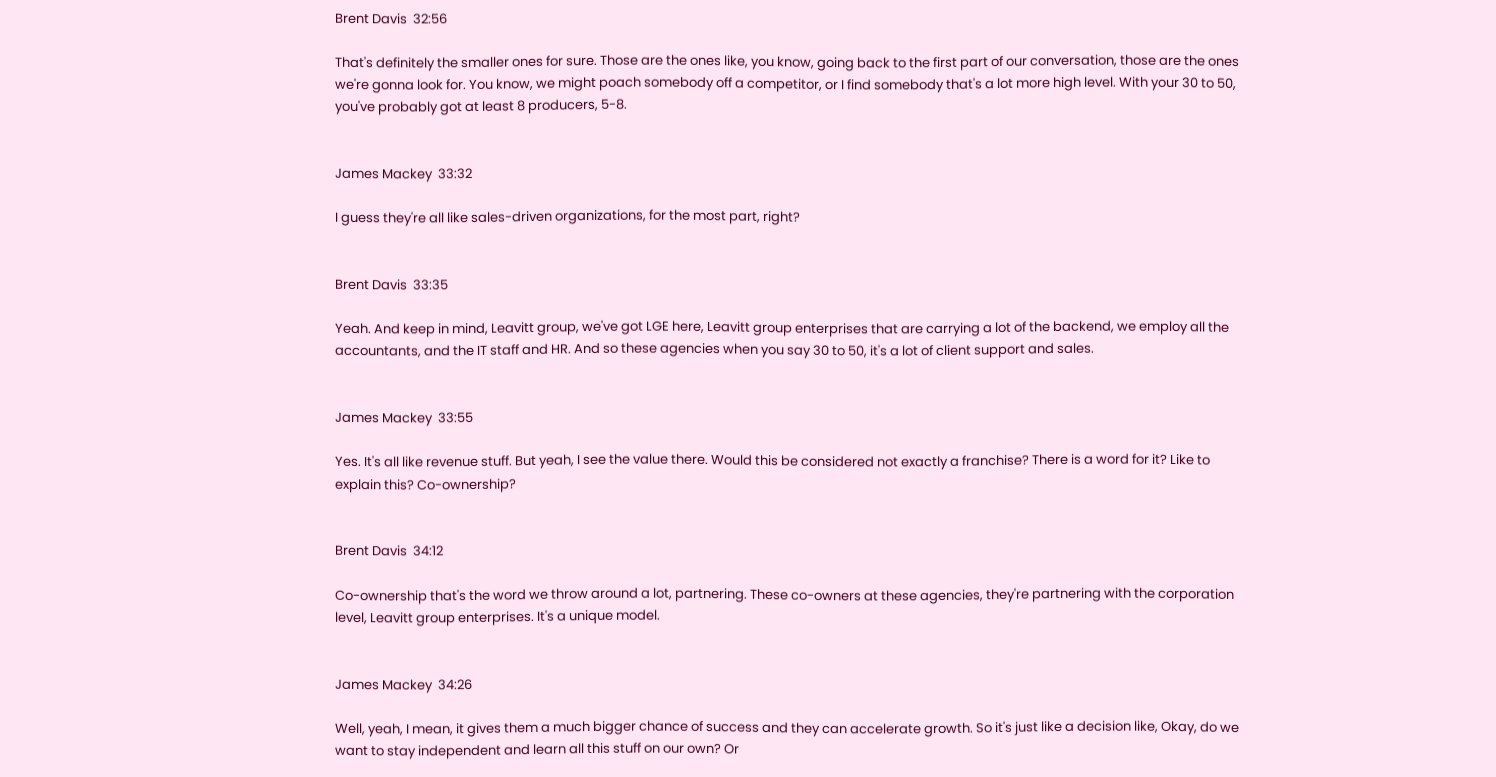Brent Davis  32:56

That's definitely the smaller ones for sure. Those are the ones like, you know, going back to the first part of our conversation, those are the ones we're gonna look for. You know, we might poach somebody off a competitor, or I find somebody that's a lot more high level. With your 30 to 50, you've probably got at least 8 producers, 5-8.


James Mackey  33:32

I guess they're all like sales-driven organizations, for the most part, right?


Brent Davis  33:35

Yeah. And keep in mind, Leavitt group, we've got LGE here, Leavitt group enterprises that are carrying a lot of the backend, we employ all the accountants, and the IT staff and HR. And so these agencies when you say 30 to 50, it's a lot of client support and sales.


James Mackey  33:55

Yes. It's all like revenue stuff. But yeah, I see the value there. Would this be considered not exactly a franchise? There is a word for it? Like to explain this? Co-ownership?


Brent Davis  34:12

Co-ownership that's the word we throw around a lot, partnering. These co-owners at these agencies, they're partnering with the corporation level, Leavitt group enterprises. It's a unique model.


James Mackey  34:26

Well, yeah, I mean, it gives them a much bigger chance of success and they can accelerate growth. So it's just like a decision like, Okay, do we want to stay independent and learn all this stuff on our own? Or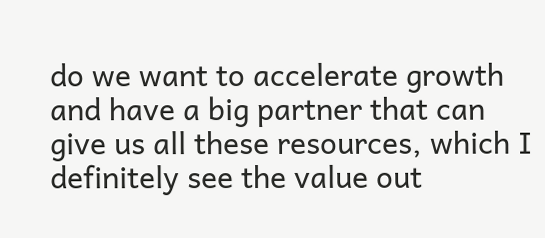do we want to accelerate growth and have a big partner that can give us all these resources, which I definitely see the value out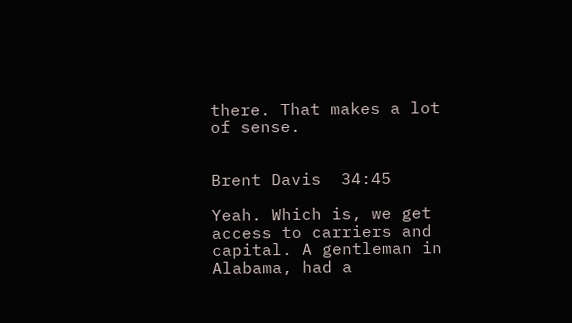there. That makes a lot of sense.


Brent Davis  34:45

Yeah. Which is, we get access to carriers and capital. A gentleman in Alabama, had a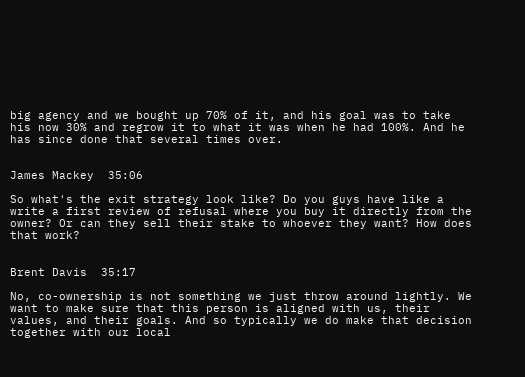big agency and we bought up 70% of it, and his goal was to take his now 30% and regrow it to what it was when he had 100%. And he has since done that several times over.


James Mackey  35:06

So what's the exit strategy look like? Do you guys have like a write a first review of refusal where you buy it directly from the owner? Or can they sell their stake to whoever they want? How does that work?


Brent Davis  35:17

No, co-ownership is not something we just throw around lightly. We want to make sure that this person is aligned with us, their values, and their goals. And so typically we do make that decision together with our local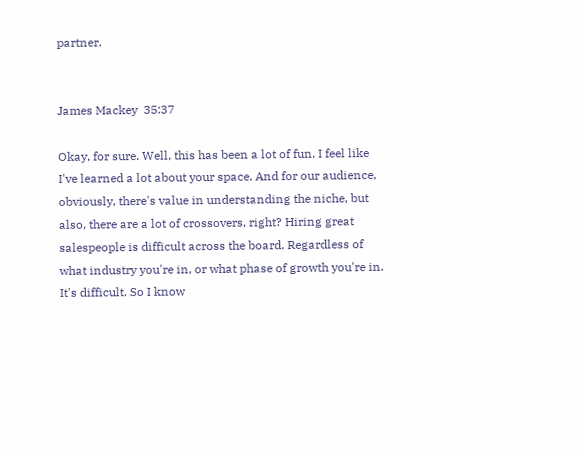partner.


James Mackey  35:37

Okay, for sure. Well, this has been a lot of fun. I feel like I've learned a lot about your space. And for our audience, obviously, there's value in understanding the niche, but also, there are a lot of crossovers, right? Hiring great salespeople is difficult across the board. Regardless of what industry you're in, or what phase of growth you're in. It's difficult. So I know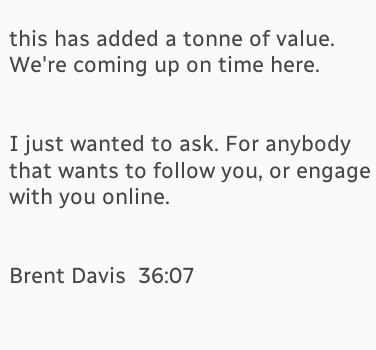this has added a tonne of value. We're coming up on time here.


I just wanted to ask. For anybody that wants to follow you, or engage with you online.


Brent Davis  36:07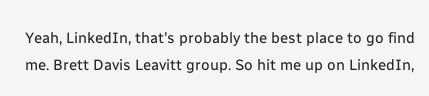Yeah, LinkedIn, that's probably the best place to go find me. Brett Davis Leavitt group. So hit me up on LinkedIn,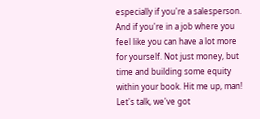especially if you're a salesperson. And if you're in a job where you feel like you can have a lot more for yourself. Not just money, but time and building some equity within your book. Hit me up, man! Let's talk, we've got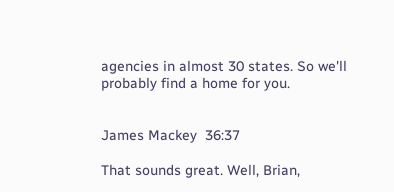agencies in almost 30 states. So we'll probably find a home for you.


James Mackey  36:37

That sounds great. Well, Brian,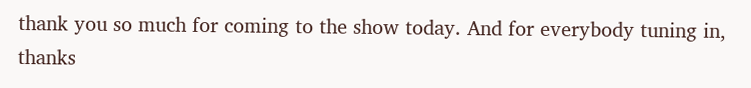thank you so much for coming to the show today. And for everybody tuning in, thanks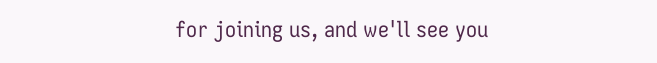for joining us, and we'll see you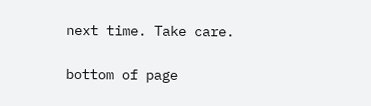next time. Take care.

bottom of page